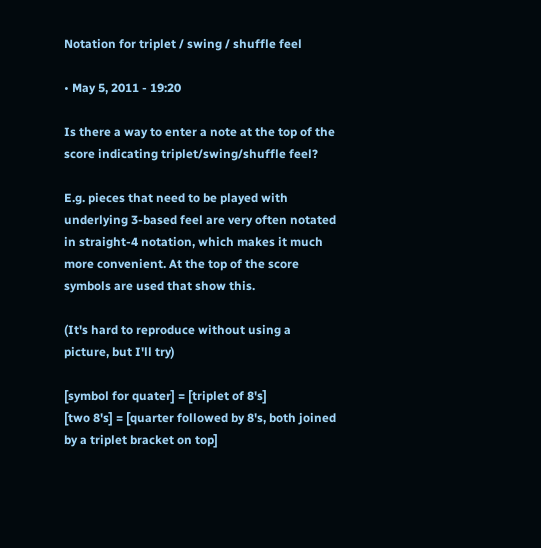Notation for triplet / swing / shuffle feel

• May 5, 2011 - 19:20

Is there a way to enter a note at the top of the score indicating triplet/swing/shuffle feel?

E.g. pieces that need to be played with underlying 3-based feel are very often notated in straight-4 notation, which makes it much more convenient. At the top of the score symbols are used that show this.

(It's hard to reproduce without using a picture, but I'll try)

[symbol for quater] = [triplet of 8's]
[two 8's] = [quarter followed by 8's, both joined by a triplet bracket on top]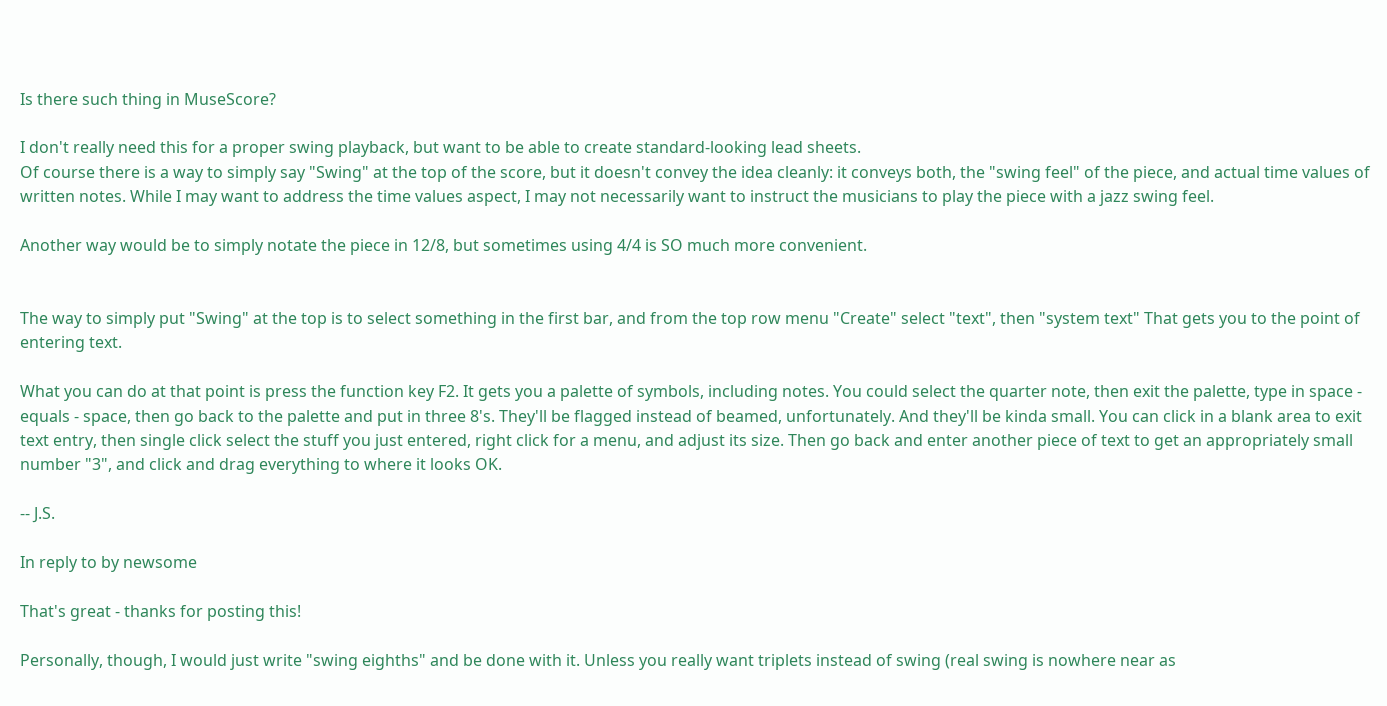Is there such thing in MuseScore?

I don't really need this for a proper swing playback, but want to be able to create standard-looking lead sheets.
Of course there is a way to simply say "Swing" at the top of the score, but it doesn't convey the idea cleanly: it conveys both, the "swing feel" of the piece, and actual time values of written notes. While I may want to address the time values aspect, I may not necessarily want to instruct the musicians to play the piece with a jazz swing feel.

Another way would be to simply notate the piece in 12/8, but sometimes using 4/4 is SO much more convenient.


The way to simply put "Swing" at the top is to select something in the first bar, and from the top row menu "Create" select "text", then "system text" That gets you to the point of entering text.

What you can do at that point is press the function key F2. It gets you a palette of symbols, including notes. You could select the quarter note, then exit the palette, type in space - equals - space, then go back to the palette and put in three 8's. They'll be flagged instead of beamed, unfortunately. And they'll be kinda small. You can click in a blank area to exit text entry, then single click select the stuff you just entered, right click for a menu, and adjust its size. Then go back and enter another piece of text to get an appropriately small number "3", and click and drag everything to where it looks OK.

-- J.S.

In reply to by newsome

That's great - thanks for posting this!

Personally, though, I would just write "swing eighths" and be done with it. Unless you really want triplets instead of swing (real swing is nowhere near as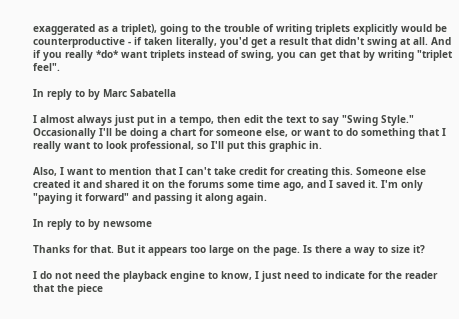exaggerated as a triplet), going to the trouble of writing triplets explicitly would be counterproductive - if taken literally, you'd get a result that didn't swing at all. And if you really *do* want triplets instead of swing, you can get that by writing "triplet feel".

In reply to by Marc Sabatella

I almost always just put in a tempo, then edit the text to say "Swing Style." Occasionally I'll be doing a chart for someone else, or want to do something that I really want to look professional, so I'll put this graphic in.

Also, I want to mention that I can't take credit for creating this. Someone else created it and shared it on the forums some time ago, and I saved it. I'm only "paying it forward" and passing it along again.

In reply to by newsome

Thanks for that. But it appears too large on the page. Is there a way to size it?

I do not need the playback engine to know, I just need to indicate for the reader that the piece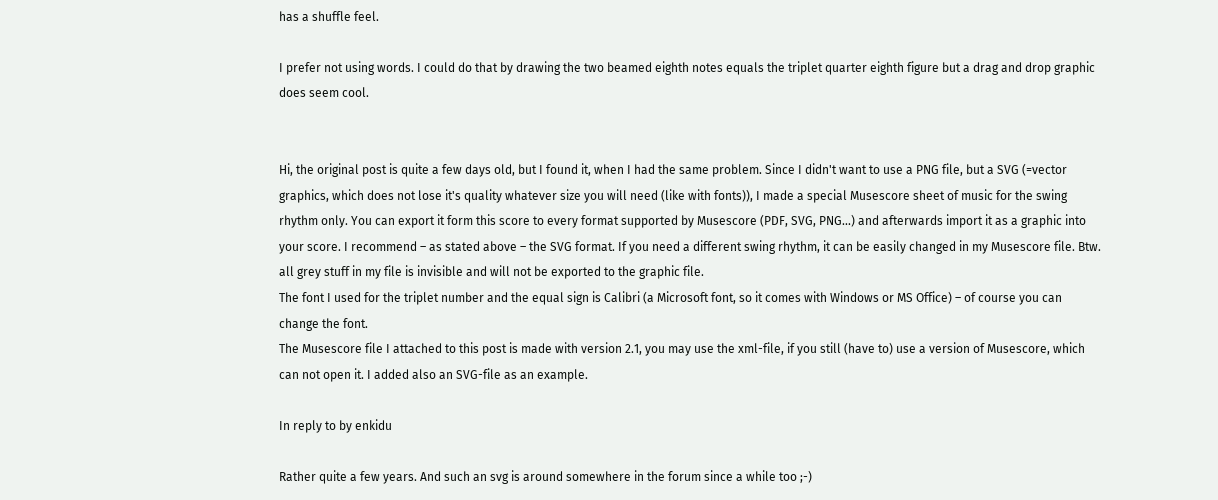has a shuffle feel.

I prefer not using words. I could do that by drawing the two beamed eighth notes equals the triplet quarter eighth figure but a drag and drop graphic does seem cool.


Hi, the original post is quite a few days old, but I found it, when I had the same problem. Since I didn't want to use a PNG file, but a SVG (=vector graphics, which does not lose it's quality whatever size you will need (like with fonts)), I made a special Musescore sheet of music for the swing rhythm only. You can export it form this score to every format supported by Musescore (PDF, SVG, PNG...) and afterwards import it as a graphic into your score. I recommend – as stated above – the SVG format. If you need a different swing rhythm, it can be easily changed in my Musescore file. Btw. all grey stuff in my file is invisible and will not be exported to the graphic file.
The font I used for the triplet number and the equal sign is Calibri (a Microsoft font, so it comes with Windows or MS Office) – of course you can change the font.
The Musescore file I attached to this post is made with version 2.1, you may use the xml-file, if you still (have to) use a version of Musescore, which can not open it. I added also an SVG-file as an example.

In reply to by enkidu

Rather quite a few years. And such an svg is around somewhere in the forum since a while too ;-)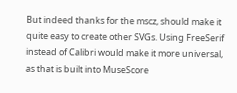But indeed thanks for the mscz, should make it quite easy to create other SVGs. Using FreeSerif instead of Calibri would make it more universal, as that is built into MuseScore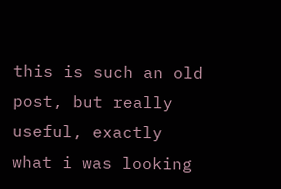this is such an old post, but really useful, exactly what i was looking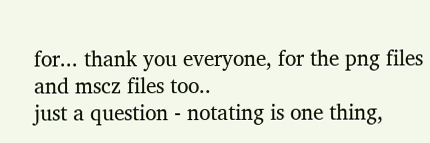for... thank you everyone, for the png files and mscz files too..
just a question - notating is one thing,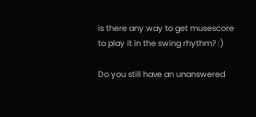is there any way to get musescore to play it in the swing rhythm? :)

Do you still have an unanswered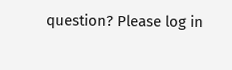question? Please log in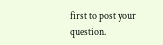first to post your question.